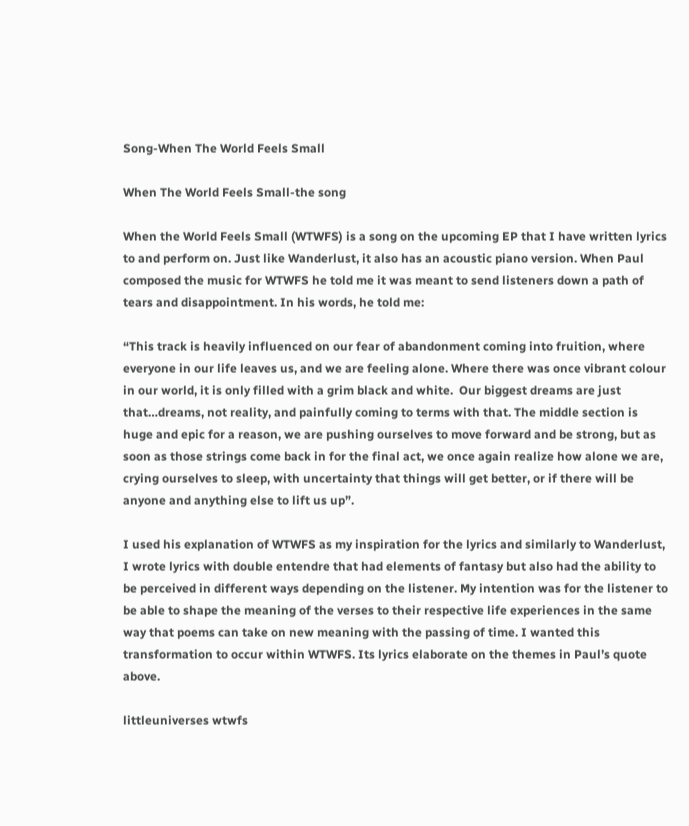Song-When The World Feels Small

When The World Feels Small-the song

When the World Feels Small (WTWFS) is a song on the upcoming EP that I have written lyrics to and perform on. Just like Wanderlust, it also has an acoustic piano version. When Paul composed the music for WTWFS he told me it was meant to send listeners down a path of tears and disappointment. In his words, he told me:

“This track is heavily influenced on our fear of abandonment coming into fruition, where everyone in our life leaves us, and we are feeling alone. Where there was once vibrant colour in our world, it is only filled with a grim black and white.  Our biggest dreams are just that…dreams, not reality, and painfully coming to terms with that. The middle section is huge and epic for a reason, we are pushing ourselves to move forward and be strong, but as soon as those strings come back in for the final act, we once again realize how alone we are, crying ourselves to sleep, with uncertainty that things will get better, or if there will be anyone and anything else to lift us up”.

I used his explanation of WTWFS as my inspiration for the lyrics and similarly to Wanderlust, I wrote lyrics with double entendre that had elements of fantasy but also had the ability to be perceived in different ways depending on the listener. My intention was for the listener to be able to shape the meaning of the verses to their respective life experiences in the same way that poems can take on new meaning with the passing of time. I wanted this transformation to occur within WTWFS. Its lyrics elaborate on the themes in Paul’s quote above.

littleuniverses wtwfs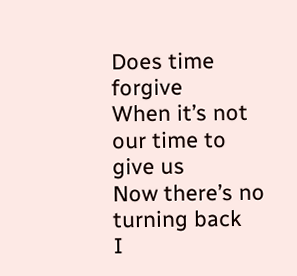Does time forgive
When it’s not our time to give us
Now there’s no turning back
I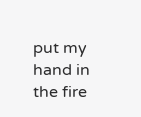put my hand in the fire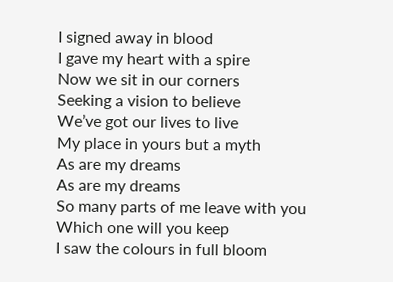I signed away in blood
I gave my heart with a spire
Now we sit in our corners
Seeking a vision to believe
We’ve got our lives to live
My place in yours but a myth
As are my dreams
As are my dreams
So many parts of me leave with you
Which one will you keep
I saw the colours in full bloom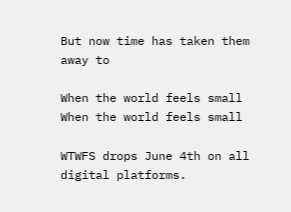But now time has taken them away to

When the world feels small
When the world feels small

WTWFS drops June 4th on all digital platforms.